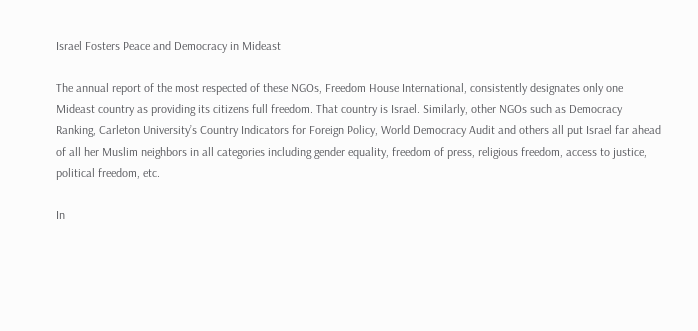Israel Fosters Peace and Democracy in Mideast

The annual report of the most respected of these NGOs, Freedom House International, consistently designates only one Mideast country as providing its citizens full freedom. That country is Israel. Similarly, other NGOs such as Democracy Ranking, Carleton University’s Country Indicators for Foreign Policy, World Democracy Audit and others all put Israel far ahead of all her Muslim neighbors in all categories including gender equality, freedom of press, religious freedom, access to justice, political freedom, etc.

In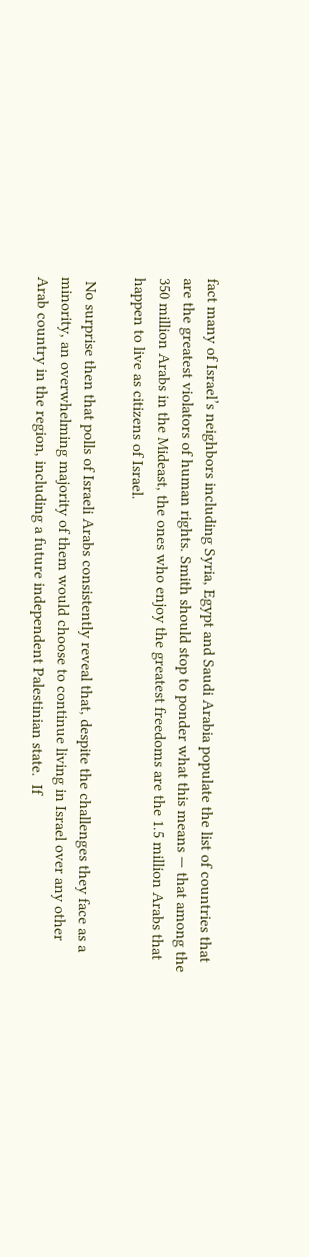fact many of Israel’s neighbors including Syria, Egypt and Saudi Arabia populate the list of countries that are the greatest violators of human rights. Smith should stop to ponder what this means — that among the 350 million Arabs in the Mideast, the ones who enjoy the greatest freedoms are the 1.5 million Arabs that happen to live as citizens of Israel.

 No surprise then that polls of Israeli Arabs consistently reveal that, despite the challenges they face as a minority, an overwhelming majority of them would choose to continue living in Israel over any other Arab country in the region, including a future independent Palestinian state.  If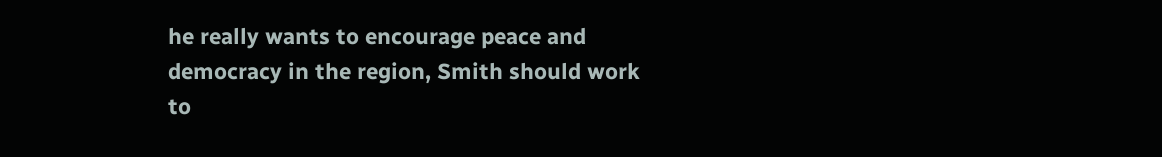he really wants to encourage peace and democracy in the region, Smith should work to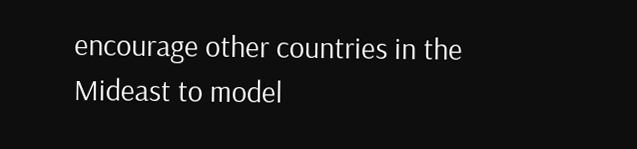encourage other countries in the Mideast to model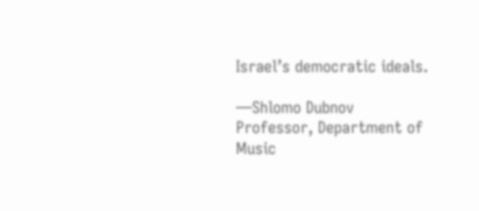Israel’s democratic ideals.

—Shlomo Dubnov
Professor, Department of Music